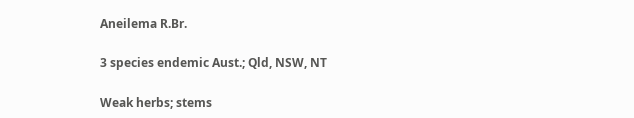Aneilema R.Br.

3 species endemic Aust.; Qld, NSW, NT

Weak herbs; stems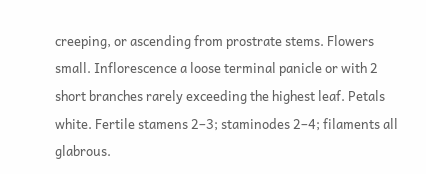creeping, or ascending from prostrate stems. Flowers small. Inflorescence a loose terminal panicle or with 2 short branches rarely exceeding the highest leaf. Petals white. Fertile stamens 2–3; staminodes 2–4; filaments all glabrous.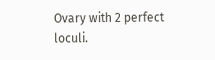Ovary with 2 perfect loculi.